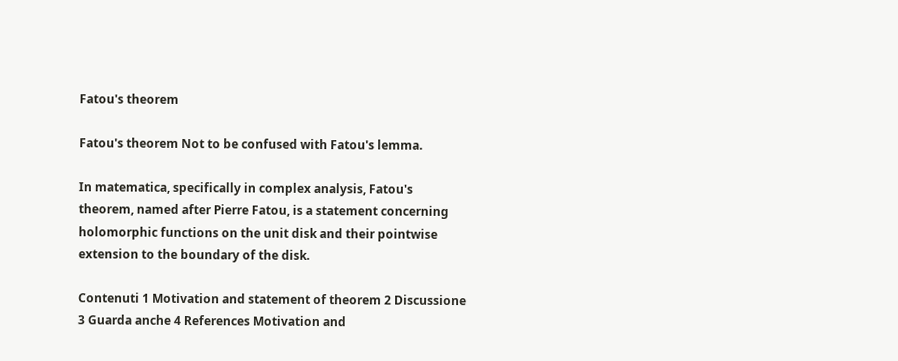Fatou's theorem

Fatou's theorem Not to be confused with Fatou's lemma.

In matematica, specifically in complex analysis, Fatou's theorem, named after Pierre Fatou, is a statement concerning holomorphic functions on the unit disk and their pointwise extension to the boundary of the disk.

Contenuti 1 Motivation and statement of theorem 2 Discussione 3 Guarda anche 4 References Motivation and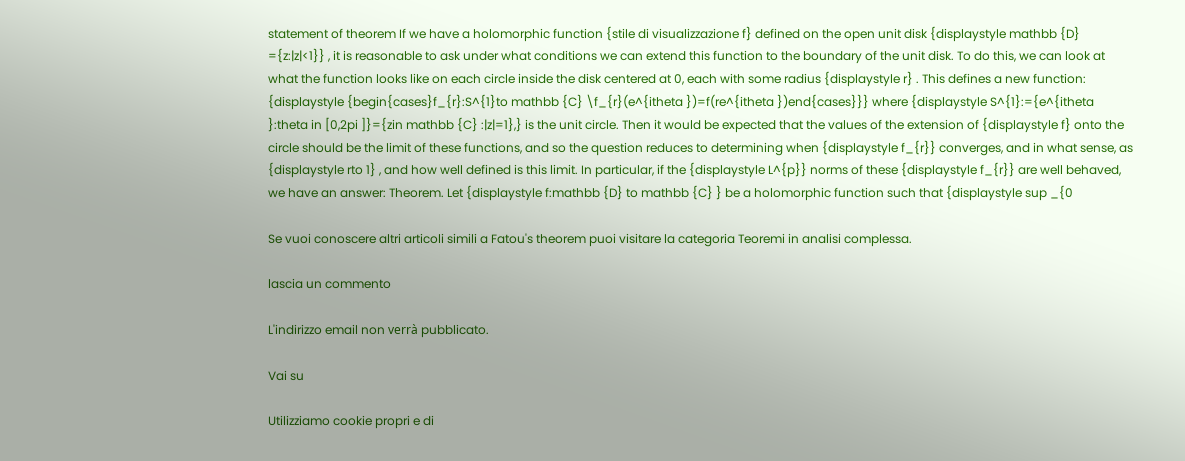statement of theorem If we have a holomorphic function {stile di visualizzazione f} defined on the open unit disk {displaystyle mathbb {D} ={z:|z|<1}} , it is reasonable to ask under what conditions we can extend this function to the boundary of the unit disk. To do this, we can look at what the function looks like on each circle inside the disk centered at 0, each with some radius {displaystyle r} . This defines a new function: {displaystyle {begin{cases}f_{r}:S^{1}to mathbb {C} \f_{r}(e^{itheta })=f(re^{itheta })end{cases}}} where {displaystyle S^{1}:={e^{itheta }:theta in [0,2pi ]}={zin mathbb {C} :|z|=1},} is the unit circle. Then it would be expected that the values of the extension of {displaystyle f} onto the circle should be the limit of these functions, and so the question reduces to determining when {displaystyle f_{r}} converges, and in what sense, as {displaystyle rto 1} , and how well defined is this limit. In particular, if the {displaystyle L^{p}} norms of these {displaystyle f_{r}} are well behaved, we have an answer: Theorem. Let {displaystyle f:mathbb {D} to mathbb {C} } be a holomorphic function such that {displaystyle sup _{0

Se vuoi conoscere altri articoli simili a Fatou's theorem puoi visitare la categoria Teoremi in analisi complessa.

lascia un commento

L'indirizzo email non verrà pubblicato.

Vai su

Utilizziamo cookie propri e di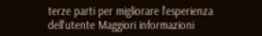terze parti per migliorare l'esperienza dell'utente Maggiori informazioni